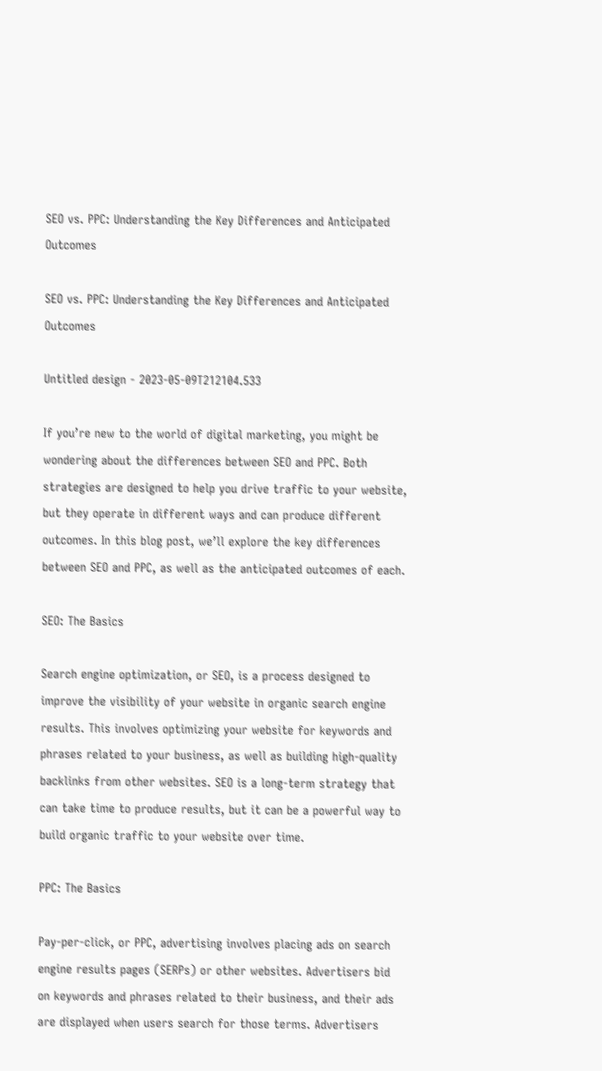SEO vs. PPC: Understanding the Key Differences and Anticipated Outcomes

SEO vs. PPC: Understanding the Key Differences and Anticipated Outcomes

Untitled design - 2023-05-09T212104.533

If you’re new to the world of digital marketing, you might be wondering about the differences between SEO and PPC. Both strategies are designed to help you drive traffic to your website, but they operate in different ways and can produce different outcomes. In this blog post, we’ll explore the key differences between SEO and PPC, as well as the anticipated outcomes of each.

SEO: The Basics

Search engine optimization, or SEO, is a process designed to improve the visibility of your website in organic search engine results. This involves optimizing your website for keywords and phrases related to your business, as well as building high-quality backlinks from other websites. SEO is a long-term strategy that can take time to produce results, but it can be a powerful way to build organic traffic to your website over time.

PPC: The Basics

Pay-per-click, or PPC, advertising involves placing ads on search engine results pages (SERPs) or other websites. Advertisers bid on keywords and phrases related to their business, and their ads are displayed when users search for those terms. Advertisers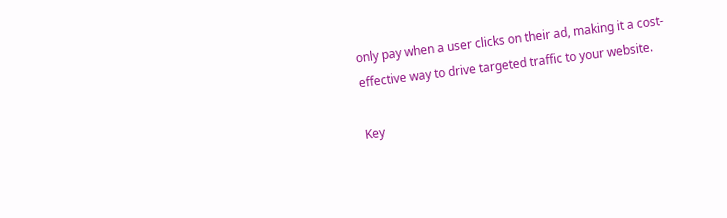only pay when a user clicks on their ad, making it a cost-effective way to drive targeted traffic to your website.

Key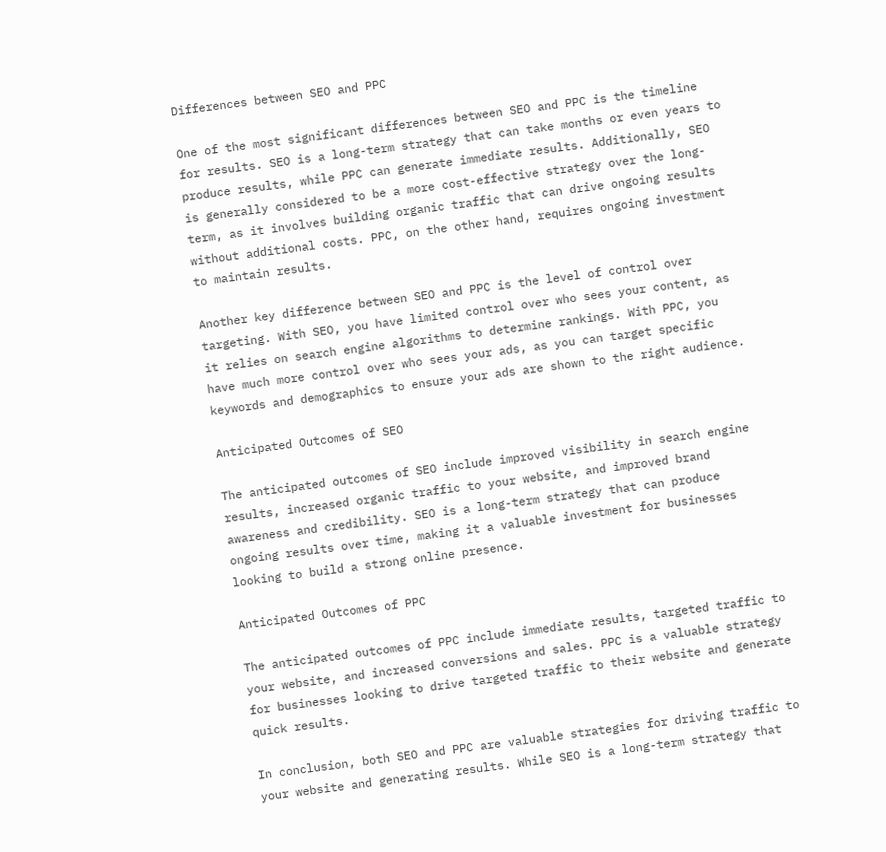Differences between SEO and PPC

One of the most significant differences between SEO and PPC is the timeline for results. SEO is a long-term strategy that can take months or even years to produce results, while PPC can generate immediate results. Additionally, SEO is generally considered to be a more cost-effective strategy over the long-term, as it involves building organic traffic that can drive ongoing results without additional costs. PPC, on the other hand, requires ongoing investment to maintain results.

Another key difference between SEO and PPC is the level of control over targeting. With SEO, you have limited control over who sees your content, as it relies on search engine algorithms to determine rankings. With PPC, you have much more control over who sees your ads, as you can target specific keywords and demographics to ensure your ads are shown to the right audience.

Anticipated Outcomes of SEO

The anticipated outcomes of SEO include improved visibility in search engine results, increased organic traffic to your website, and improved brand awareness and credibility. SEO is a long-term strategy that can produce ongoing results over time, making it a valuable investment for businesses looking to build a strong online presence.

Anticipated Outcomes of PPC

The anticipated outcomes of PPC include immediate results, targeted traffic to your website, and increased conversions and sales. PPC is a valuable strategy for businesses looking to drive targeted traffic to their website and generate quick results.

In conclusion, both SEO and PPC are valuable strategies for driving traffic to your website and generating results. While SEO is a long-term strategy that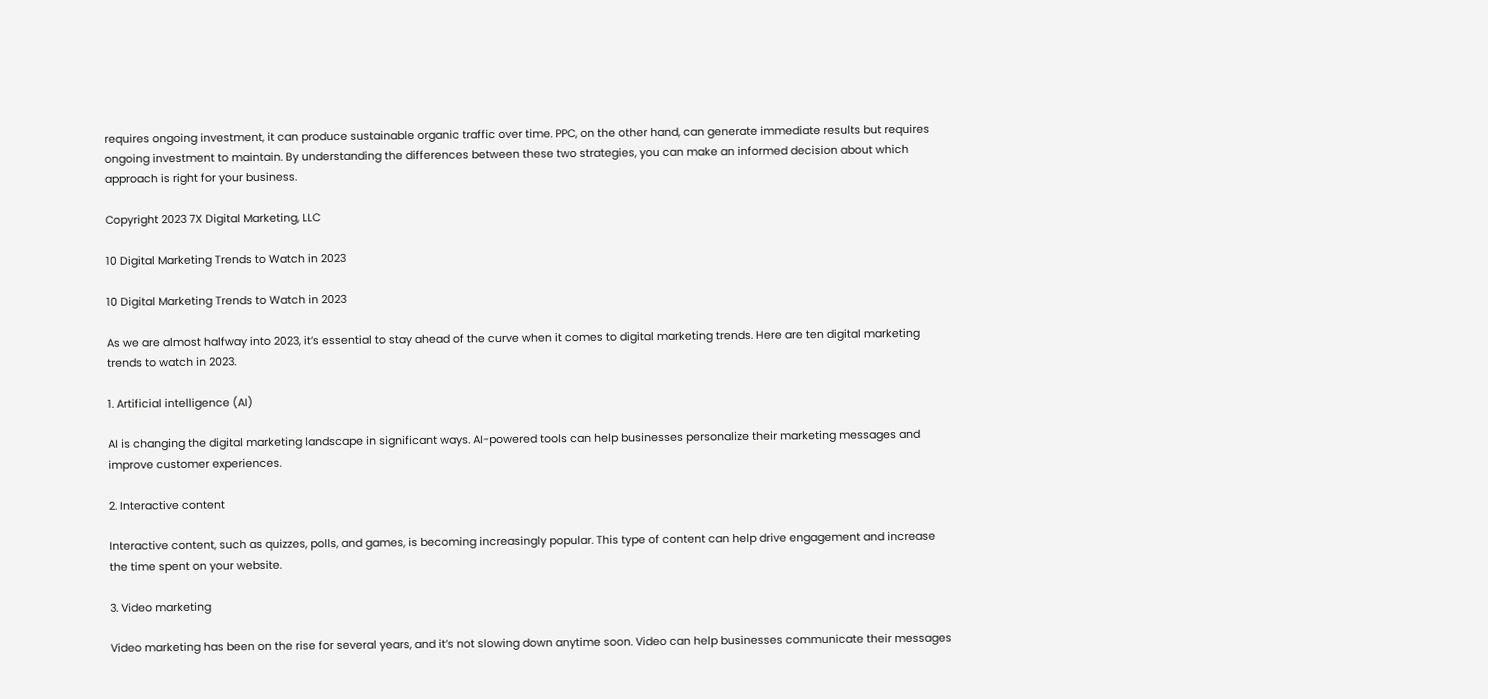requires ongoing investment, it can produce sustainable organic traffic over time. PPC, on the other hand, can generate immediate results but requires ongoing investment to maintain. By understanding the differences between these two strategies, you can make an informed decision about which approach is right for your business.

Copyright 2023 7X Digital Marketing, LLC

10 Digital Marketing Trends to Watch in 2023

10 Digital Marketing Trends to Watch in 2023

As we are almost halfway into 2023, it’s essential to stay ahead of the curve when it comes to digital marketing trends. Here are ten digital marketing trends to watch in 2023.

1. Artificial intelligence (AI)

AI is changing the digital marketing landscape in significant ways. AI-powered tools can help businesses personalize their marketing messages and improve customer experiences.

2. Interactive content

Interactive content, such as quizzes, polls, and games, is becoming increasingly popular. This type of content can help drive engagement and increase the time spent on your website.

3. Video marketing

Video marketing has been on the rise for several years, and it’s not slowing down anytime soon. Video can help businesses communicate their messages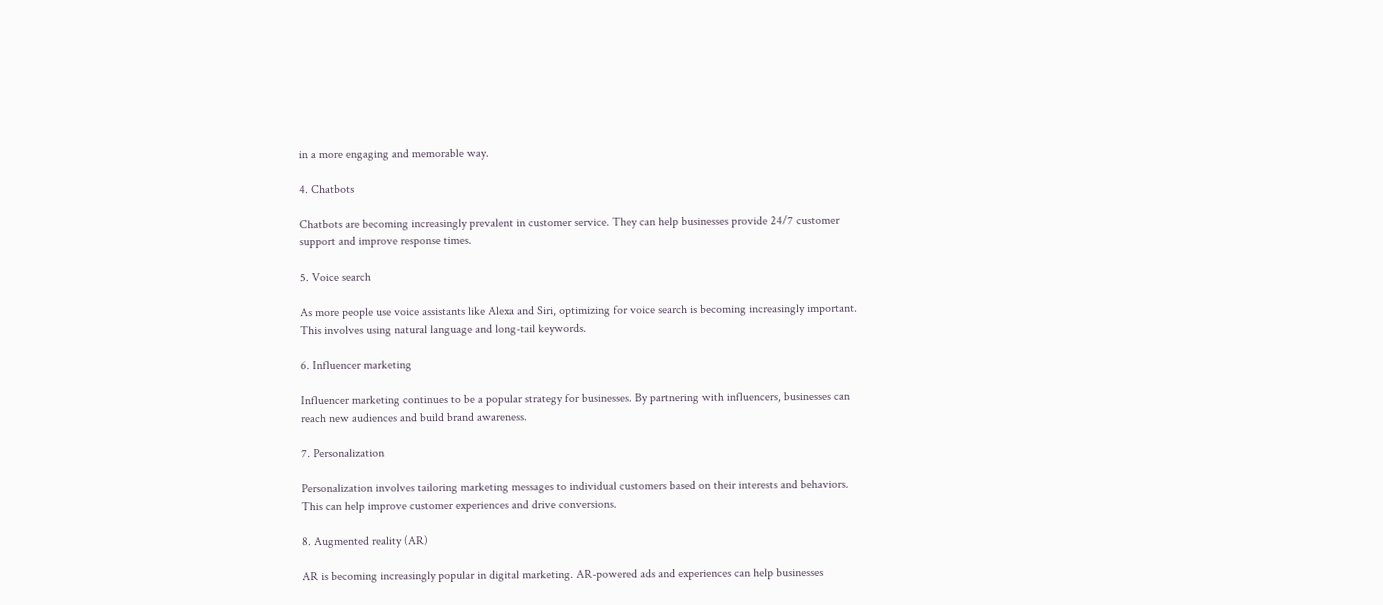in a more engaging and memorable way.

4. Chatbots

Chatbots are becoming increasingly prevalent in customer service. They can help businesses provide 24/7 customer support and improve response times.

5. Voice search

As more people use voice assistants like Alexa and Siri, optimizing for voice search is becoming increasingly important. This involves using natural language and long-tail keywords.

6. Influencer marketing

Influencer marketing continues to be a popular strategy for businesses. By partnering with influencers, businesses can reach new audiences and build brand awareness.

7. Personalization

Personalization involves tailoring marketing messages to individual customers based on their interests and behaviors. This can help improve customer experiences and drive conversions.

8. Augmented reality (AR)

AR is becoming increasingly popular in digital marketing. AR-powered ads and experiences can help businesses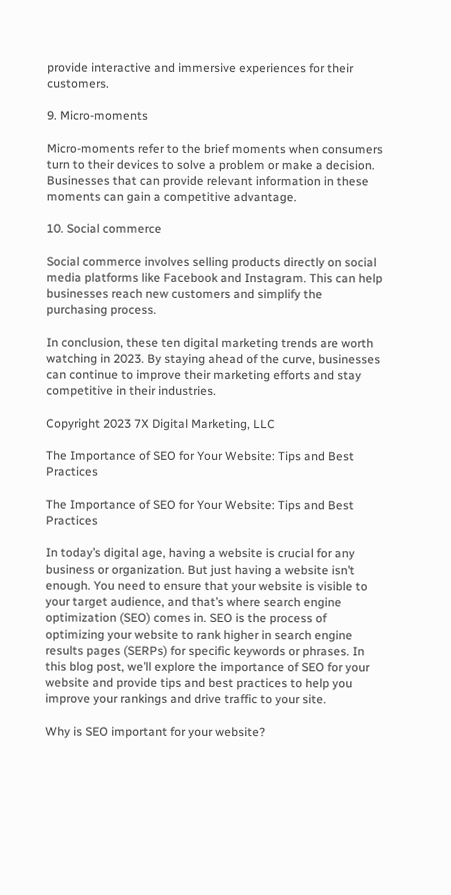provide interactive and immersive experiences for their customers.

9. Micro-moments

Micro-moments refer to the brief moments when consumers turn to their devices to solve a problem or make a decision. Businesses that can provide relevant information in these moments can gain a competitive advantage.

10. Social commerce

Social commerce involves selling products directly on social media platforms like Facebook and Instagram. This can help businesses reach new customers and simplify the purchasing process.

In conclusion, these ten digital marketing trends are worth watching in 2023. By staying ahead of the curve, businesses can continue to improve their marketing efforts and stay competitive in their industries.

Copyright 2023 7X Digital Marketing, LLC

The Importance of SEO for Your Website: Tips and Best Practices

The Importance of SEO for Your Website: Tips and Best Practices

In today’s digital age, having a website is crucial for any business or organization. But just having a website isn’t enough. You need to ensure that your website is visible to your target audience, and that’s where search engine optimization (SEO) comes in. SEO is the process of optimizing your website to rank higher in search engine results pages (SERPs) for specific keywords or phrases. In this blog post, we’ll explore the importance of SEO for your website and provide tips and best practices to help you improve your rankings and drive traffic to your site.

Why is SEO important for your website?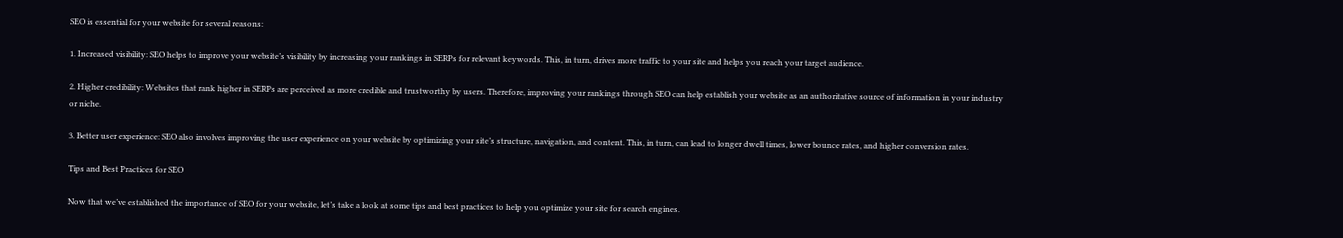SEO is essential for your website for several reasons:

1. Increased visibility: SEO helps to improve your website’s visibility by increasing your rankings in SERPs for relevant keywords. This, in turn, drives more traffic to your site and helps you reach your target audience.

2. Higher credibility: Websites that rank higher in SERPs are perceived as more credible and trustworthy by users. Therefore, improving your rankings through SEO can help establish your website as an authoritative source of information in your industry or niche.

3. Better user experience: SEO also involves improving the user experience on your website by optimizing your site’s structure, navigation, and content. This, in turn, can lead to longer dwell times, lower bounce rates, and higher conversion rates.

Tips and Best Practices for SEO

Now that we’ve established the importance of SEO for your website, let’s take a look at some tips and best practices to help you optimize your site for search engines.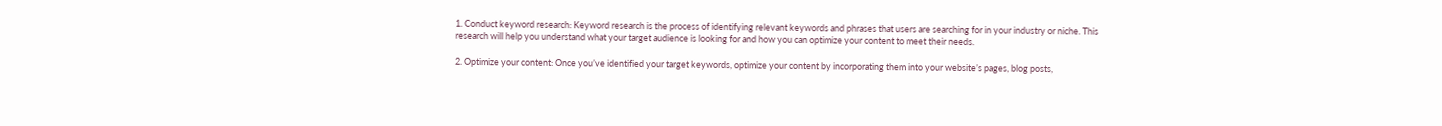1. Conduct keyword research: Keyword research is the process of identifying relevant keywords and phrases that users are searching for in your industry or niche. This research will help you understand what your target audience is looking for and how you can optimize your content to meet their needs.

2. Optimize your content: Once you’ve identified your target keywords, optimize your content by incorporating them into your website’s pages, blog posts,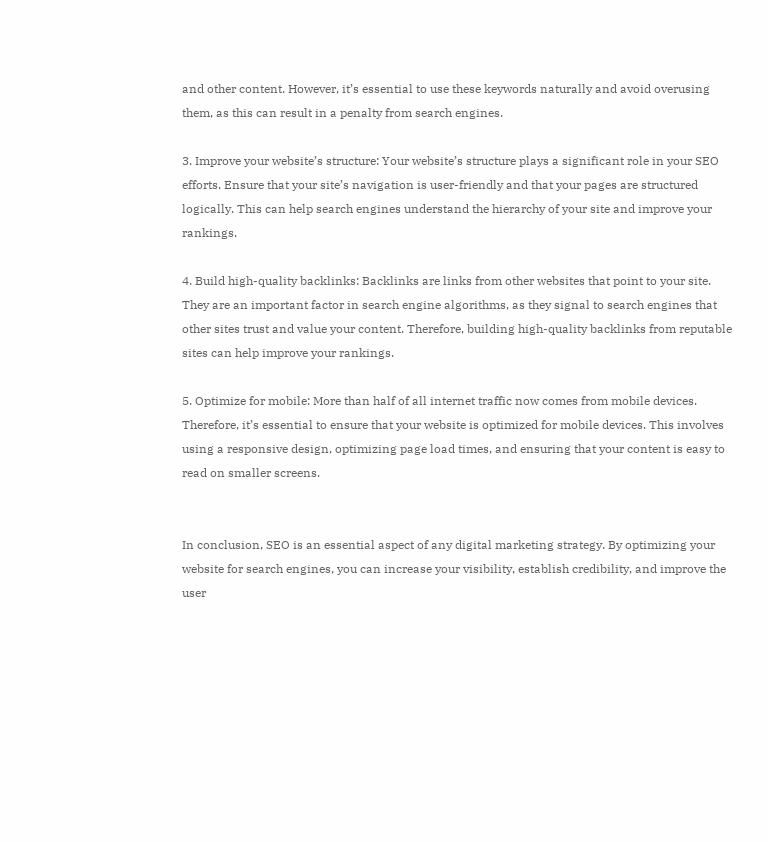and other content. However, it’s essential to use these keywords naturally and avoid overusing them, as this can result in a penalty from search engines.

3. Improve your website’s structure: Your website’s structure plays a significant role in your SEO efforts. Ensure that your site’s navigation is user-friendly and that your pages are structured logically. This can help search engines understand the hierarchy of your site and improve your rankings.

4. Build high-quality backlinks: Backlinks are links from other websites that point to your site. They are an important factor in search engine algorithms, as they signal to search engines that other sites trust and value your content. Therefore, building high-quality backlinks from reputable sites can help improve your rankings.

5. Optimize for mobile: More than half of all internet traffic now comes from mobile devices. Therefore, it’s essential to ensure that your website is optimized for mobile devices. This involves using a responsive design, optimizing page load times, and ensuring that your content is easy to read on smaller screens.


In conclusion, SEO is an essential aspect of any digital marketing strategy. By optimizing your website for search engines, you can increase your visibility, establish credibility, and improve the user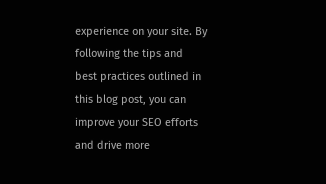experience on your site. By following the tips and best practices outlined in this blog post, you can improve your SEO efforts and drive more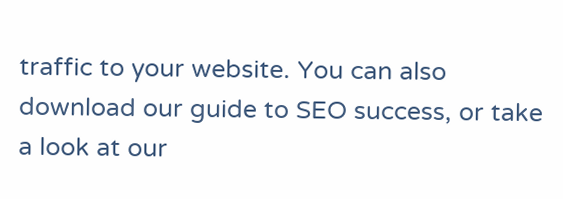traffic to your website. You can also download our guide to SEO success, or take a look at our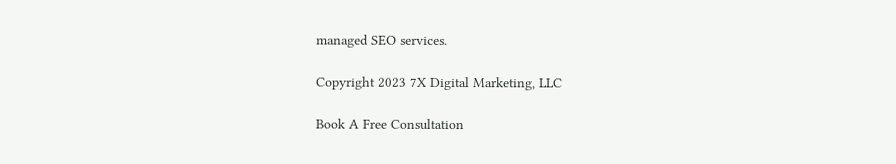managed SEO services.

Copyright 2023 7X Digital Marketing, LLC

Book A Free Consultation